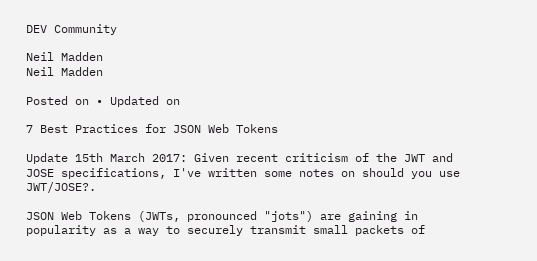DEV Community

Neil Madden
Neil Madden

Posted on • Updated on

7 Best Practices for JSON Web Tokens

Update 15th March 2017: Given recent criticism of the JWT and JOSE specifications, I've written some notes on should you use JWT/JOSE?.

JSON Web Tokens (JWTs, pronounced "jots") are gaining in popularity as a way to securely transmit small packets of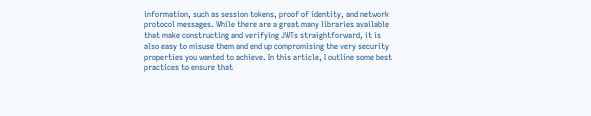information, such as session tokens, proof of identity, and network protocol messages. While there are a great many libraries available that make constructing and verifying JWTs straightforward, it is also easy to misuse them and end up compromising the very security properties you wanted to achieve. In this article, I outline some best practices to ensure that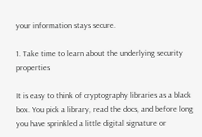your information stays secure.

1. Take time to learn about the underlying security properties

It is easy to think of cryptography libraries as a black box. You pick a library, read the docs, and before long you have sprinkled a little digital signature or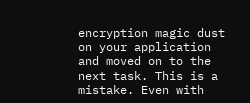encryption magic dust on your application and moved on to the next task. This is a mistake. Even with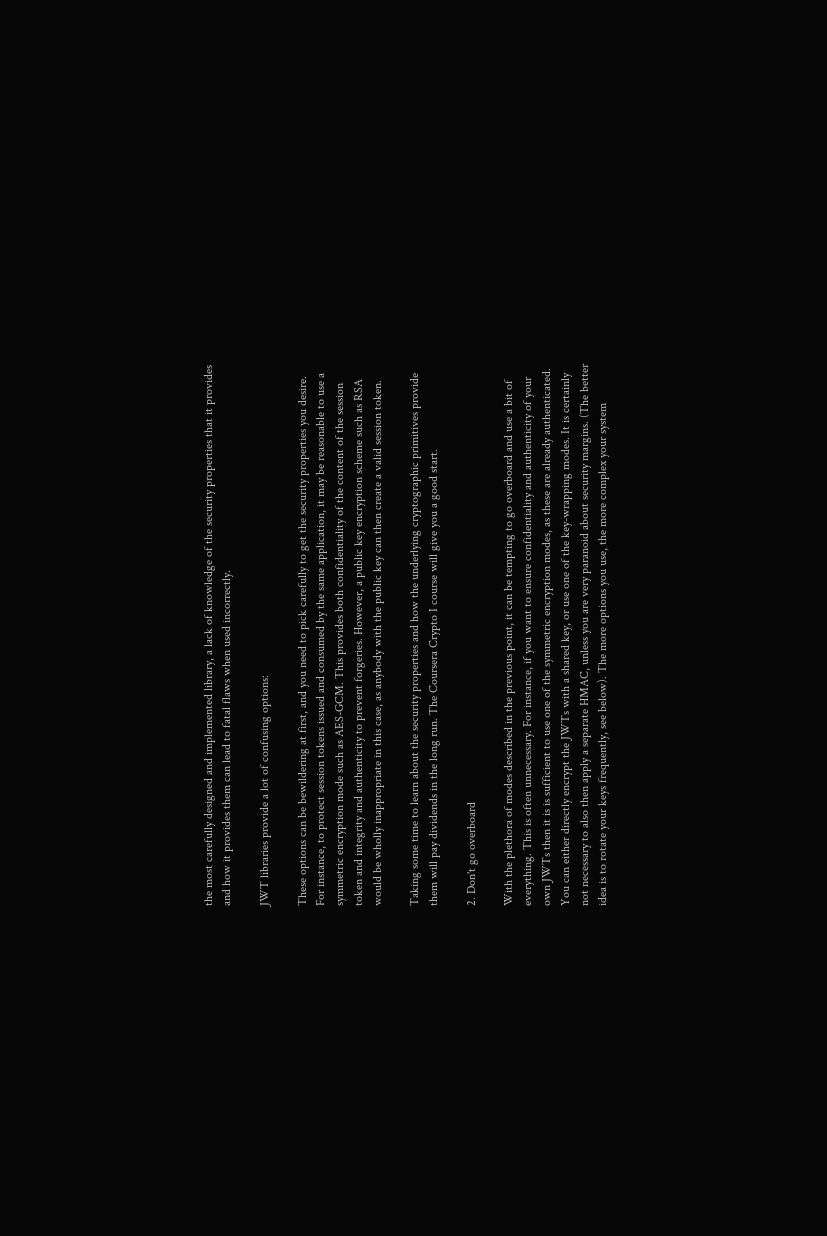the most carefully designed and implemented library, a lack of knowledge of the security properties that it provides and how it provides them can lead to fatal flaws when used incorrectly.

JWT libraries provide a lot of confusing options:

These options can be bewildering at first, and you need to pick carefully to get the security properties you desire. For instance, to protect session tokens issued and consumed by the same application, it may be reasonable to use a symmetric encryption mode such as AES-GCM. This provides both confidentiality of the content of the session token and integrity and authenticity to prevent forgeries. However, a public key encryption scheme such as RSA would be wholly inappropriate in this case, as anybody with the public key can then create a valid session token.

Taking some time to learn about the security properties and how the underlying cryptographic primitives provide them will pay dividends in the long run. The Coursera Crypto I course will give you a good start.

2. Don't go overboard

With the plethora of modes described in the previous point, it can be tempting to go overboard and use a bit of everything. This is often unnecessary. For instance, if you want to ensure confidentiality and authenticity of your own JWTs then it is is sufficient to use one of the symmetric encryption modes, as these are already authenticated. You can either directly encrypt the JWTs with a shared key, or use one of the key-wrapping modes. It is certainly not necessary to also then apply a separate HMAC, unless you are very paranoid about security margins. (The better idea is to rotate your keys frequently, see below). The more options you use, the more complex your system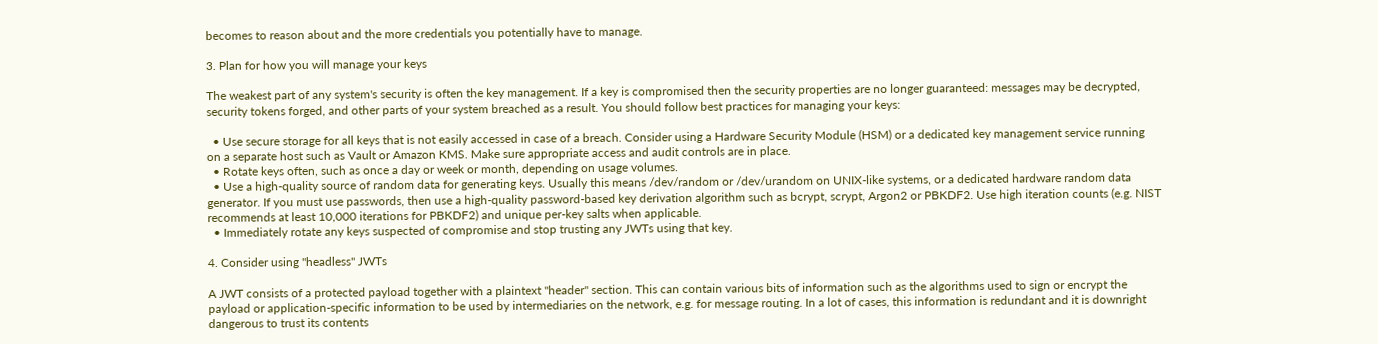becomes to reason about and the more credentials you potentially have to manage.

3. Plan for how you will manage your keys

The weakest part of any system's security is often the key management. If a key is compromised then the security properties are no longer guaranteed: messages may be decrypted, security tokens forged, and other parts of your system breached as a result. You should follow best practices for managing your keys:

  • Use secure storage for all keys that is not easily accessed in case of a breach. Consider using a Hardware Security Module (HSM) or a dedicated key management service running on a separate host such as Vault or Amazon KMS. Make sure appropriate access and audit controls are in place.
  • Rotate keys often, such as once a day or week or month, depending on usage volumes.
  • Use a high-quality source of random data for generating keys. Usually this means /dev/random or /dev/urandom on UNIX-like systems, or a dedicated hardware random data generator. If you must use passwords, then use a high-quality password-based key derivation algorithm such as bcrypt, scrypt, Argon2 or PBKDF2. Use high iteration counts (e.g. NIST recommends at least 10,000 iterations for PBKDF2) and unique per-key salts when applicable.
  • Immediately rotate any keys suspected of compromise and stop trusting any JWTs using that key.

4. Consider using "headless" JWTs

A JWT consists of a protected payload together with a plaintext "header" section. This can contain various bits of information such as the algorithms used to sign or encrypt the payload or application-specific information to be used by intermediaries on the network, e.g. for message routing. In a lot of cases, this information is redundant and it is downright dangerous to trust its contents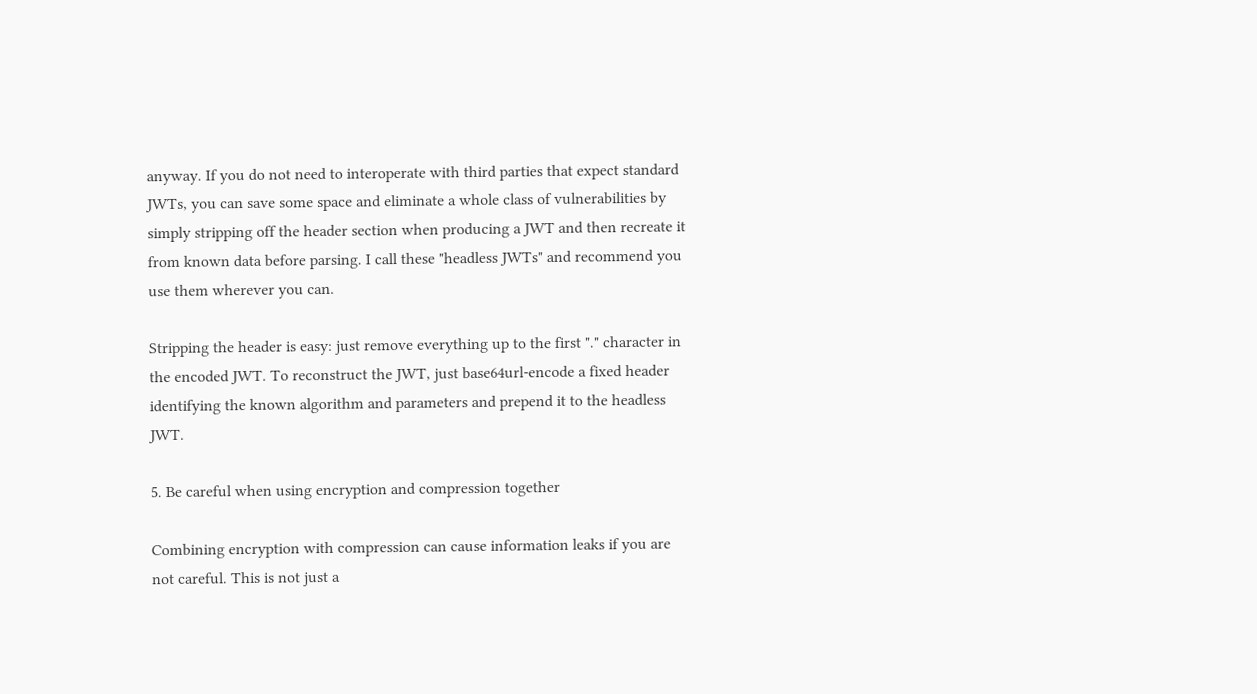anyway. If you do not need to interoperate with third parties that expect standard JWTs, you can save some space and eliminate a whole class of vulnerabilities by simply stripping off the header section when producing a JWT and then recreate it from known data before parsing. I call these "headless JWTs" and recommend you use them wherever you can.

Stripping the header is easy: just remove everything up to the first "." character in the encoded JWT. To reconstruct the JWT, just base64url-encode a fixed header identifying the known algorithm and parameters and prepend it to the headless JWT.

5. Be careful when using encryption and compression together

Combining encryption with compression can cause information leaks if you are not careful. This is not just a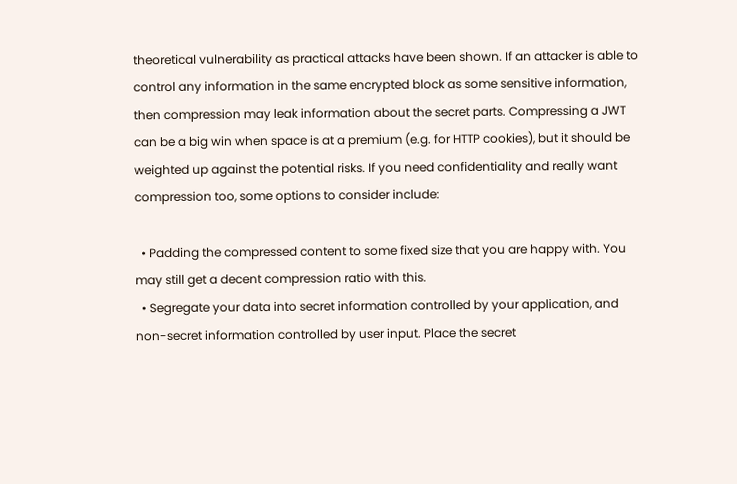theoretical vulnerability as practical attacks have been shown. If an attacker is able to control any information in the same encrypted block as some sensitive information, then compression may leak information about the secret parts. Compressing a JWT can be a big win when space is at a premium (e.g. for HTTP cookies), but it should be weighted up against the potential risks. If you need confidentiality and really want compression too, some options to consider include:

  • Padding the compressed content to some fixed size that you are happy with. You may still get a decent compression ratio with this.
  • Segregate your data into secret information controlled by your application, and non-secret information controlled by user input. Place the secret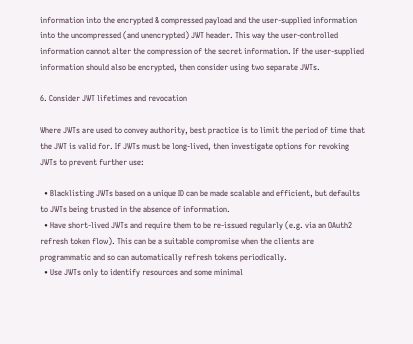information into the encrypted & compressed payload and the user-supplied information into the uncompressed (and unencrypted) JWT header. This way the user-controlled information cannot alter the compression of the secret information. If the user-supplied information should also be encrypted, then consider using two separate JWTs.

6. Consider JWT lifetimes and revocation

Where JWTs are used to convey authority, best practice is to limit the period of time that the JWT is valid for. If JWTs must be long-lived, then investigate options for revoking JWTs to prevent further use:

  • Blacklisting JWTs based on a unique ID can be made scalable and efficient, but defaults to JWTs being trusted in the absence of information.
  • Have short-lived JWTs and require them to be re-issued regularly (e.g. via an OAuth2 refresh token flow). This can be a suitable compromise when the clients are programmatic and so can automatically refresh tokens periodically.
  • Use JWTs only to identify resources and some minimal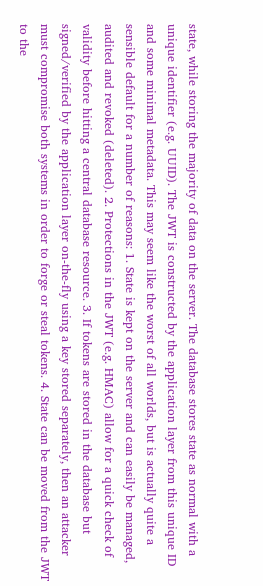state, while storing the majority of data on the server. The database stores state as normal with a unique identifier (e.g. UUID). The JWT is constructed by the application layer from this unique ID and some minimal metadata. This may seem like the worst of all worlds, but is actually quite a sensible default for a number of reasons: 1. State is kept on the server and can easily be managed, audited and revoked (deleted). 2. Protections in the JWT (e.g. HMAC) allow for a quick check of validity before hitting a central database resource. 3. If tokens are stored in the database but signed/verified by the application layer on-the-fly using a key stored separately, then an attacker must compromise both systems in order to forge or steal tokens. 4. State can be moved from the JWT to the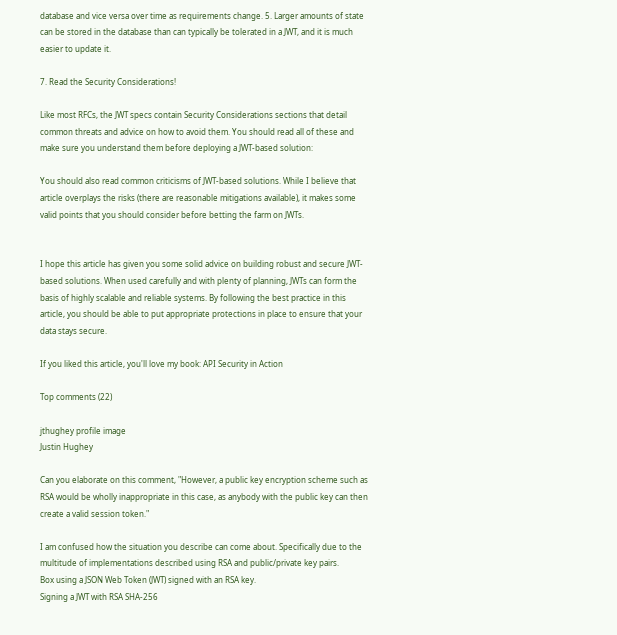database and vice versa over time as requirements change. 5. Larger amounts of state can be stored in the database than can typically be tolerated in a JWT, and it is much easier to update it.

7. Read the Security Considerations!

Like most RFCs, the JWT specs contain Security Considerations sections that detail common threats and advice on how to avoid them. You should read all of these and make sure you understand them before deploying a JWT-based solution:

You should also read common criticisms of JWT-based solutions. While I believe that article overplays the risks (there are reasonable mitigations available), it makes some valid points that you should consider before betting the farm on JWTs.


I hope this article has given you some solid advice on building robust and secure JWT-based solutions. When used carefully and with plenty of planning, JWTs can form the basis of highly scalable and reliable systems. By following the best practice in this article, you should be able to put appropriate protections in place to ensure that your data stays secure.

If you liked this article, you'll love my book: API Security in Action

Top comments (22)

jthughey profile image
Justin Hughey

Can you elaborate on this comment, "However, a public key encryption scheme such as RSA would be wholly inappropriate in this case, as anybody with the public key can then create a valid session token."

I am confused how the situation you describe can come about. Specifically due to the multitude of implementations described using RSA and public/private key pairs.
Box using a JSON Web Token (JWT) signed with an RSA key.
Signing a JWT with RSA SHA-256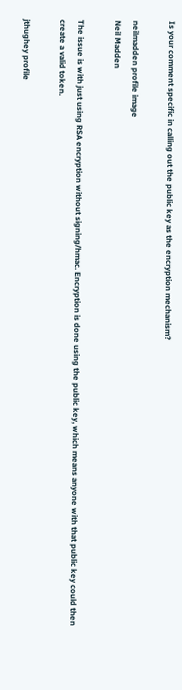Is your comment specific in calling out the public key as the encryption mechanism?

neilmadden profile image
Neil Madden

The issue is with just using RSA encryption without signing/hmac. Encryption is done using the public key, which means anyone with that public key could then create a valid token.

jthughey profile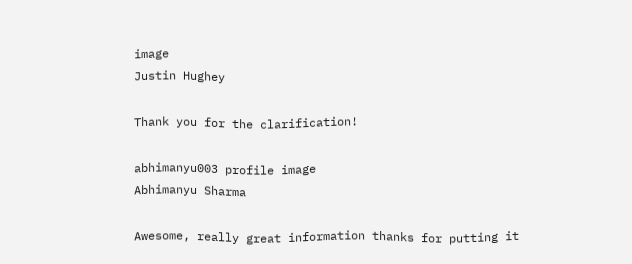image
Justin Hughey

Thank you for the clarification!

abhimanyu003 profile image
Abhimanyu Sharma

Awesome, really great information thanks for putting it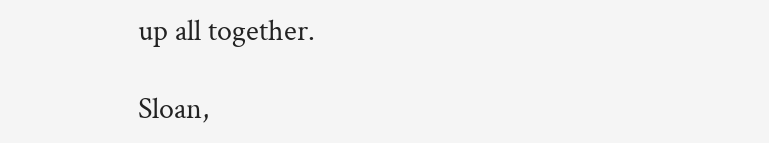up all together.

Sloan,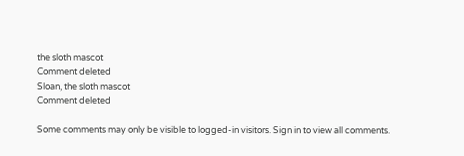the sloth mascot
Comment deleted
Sloan, the sloth mascot
Comment deleted

Some comments may only be visible to logged-in visitors. Sign in to view all comments.